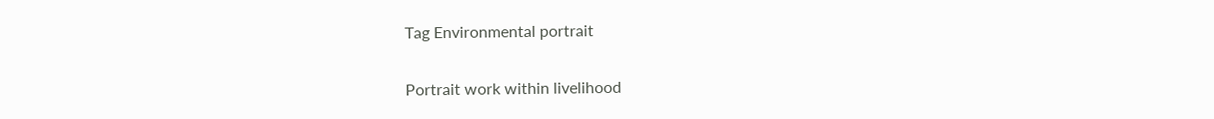Tag Environmental portrait

Portrait work within livelihood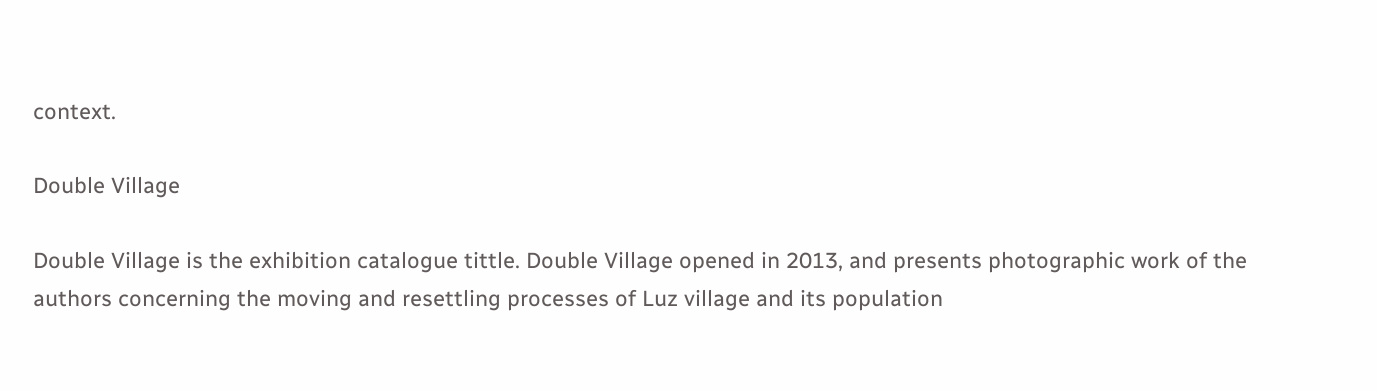context.

Double Village

Double Village is the exhibition catalogue tittle. Double Village opened in 2013, and presents photographic work of the authors concerning the moving and resettling processes of Luz village and its population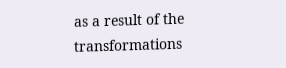as a result of the transformations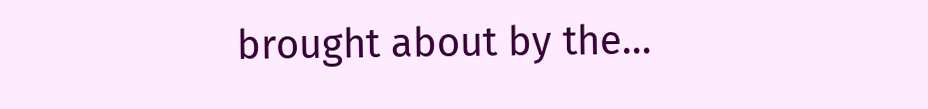brought about by the…